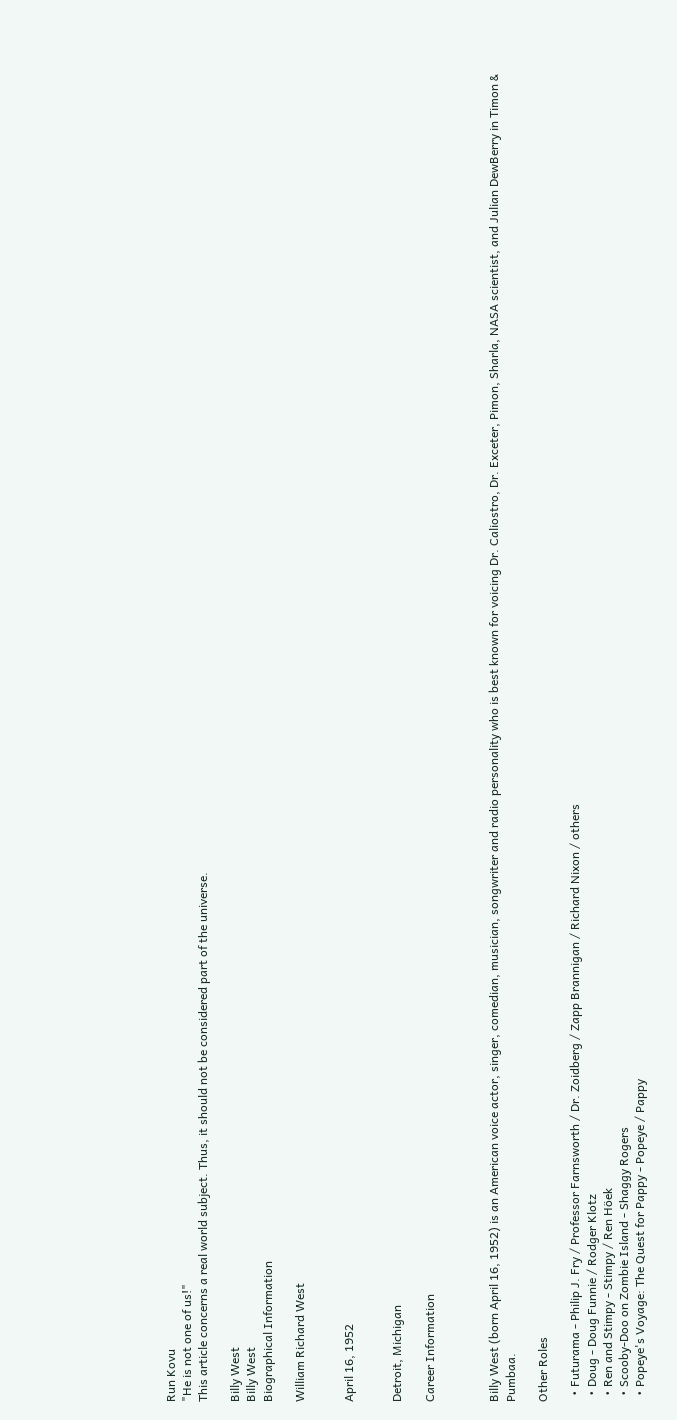Run Kovu
"He is not one of us!"
This article concerns a real world subject. Thus, it should not be considered part of the universe.

Billy West
Billy West
Biographical Information

William Richard West


April 16, 1952


Detroit, Michigan

Career Information



Billy West (born April 16, 1952) is an American voice actor, singer, comedian, musician, songwriter and radio personality who is best known for voicing Dr. Caliostro, Dr. Exceter, Pimon, Sharla, NASA scientist, and Julian DewBerry in Timon & Pumbaa.

Other Roles

  • Futurama - Philip J. Fry / Professor Farnsworth / Dr. Zoidberg / Zapp Brannigan / Richard Nixon / others
  • Doug - Doug Funnie / Rodger Klotz
  • Ren and Stimpy - Stimpy / Ren Höek
  • Scooby-Doo on Zombie Island - Shaggy Rogers
  • Popeye's Voyage: The Quest for Pappy - Popeye / Pappy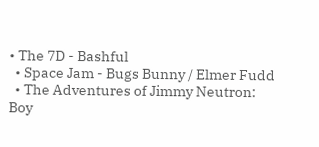• The 7D - Bashful
  • Space Jam - Bugs Bunny / Elmer Fudd
  • The Adventures of Jimmy Neutron: Boy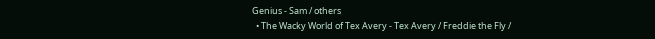Genius - Sam / others
  • The Wacky World of Tex Avery - Tex Avery / Freddie the Fly /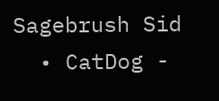Sagebrush Sid
  • CatDog -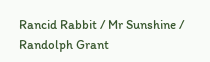Rancid Rabbit / Mr Sunshine / Randolph Grant